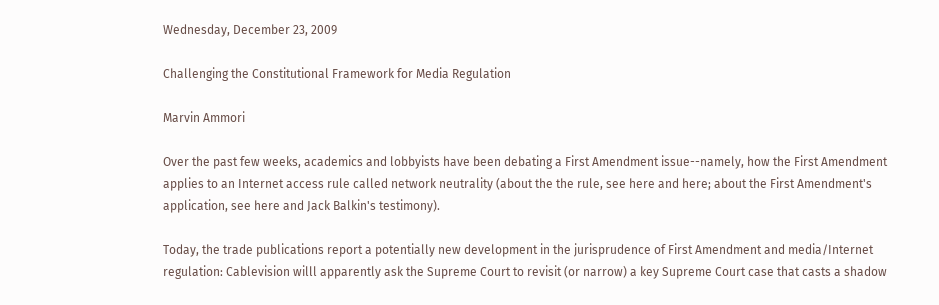Wednesday, December 23, 2009

Challenging the Constitutional Framework for Media Regulation

Marvin Ammori

Over the past few weeks, academics and lobbyists have been debating a First Amendment issue--namely, how the First Amendment applies to an Internet access rule called network neutrality (about the the rule, see here and here; about the First Amendment's application, see here and Jack Balkin's testimony).

Today, the trade publications report a potentially new development in the jurisprudence of First Amendment and media/Internet regulation: Cablevision willl apparently ask the Supreme Court to revisit (or narrow) a key Supreme Court case that casts a shadow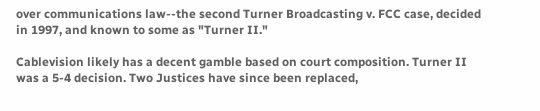over communications law--the second Turner Broadcasting v. FCC case, decided in 1997, and known to some as "Turner II."

Cablevision likely has a decent gamble based on court composition. Turner II was a 5-4 decision. Two Justices have since been replaced,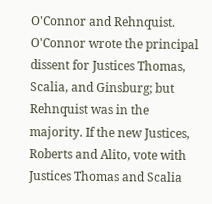O'Connor and Rehnquist. O'Connor wrote the principal dissent for Justices Thomas, Scalia, and Ginsburg; but Rehnquist was in the majority. If the new Justices, Roberts and Alito, vote with Justices Thomas and Scalia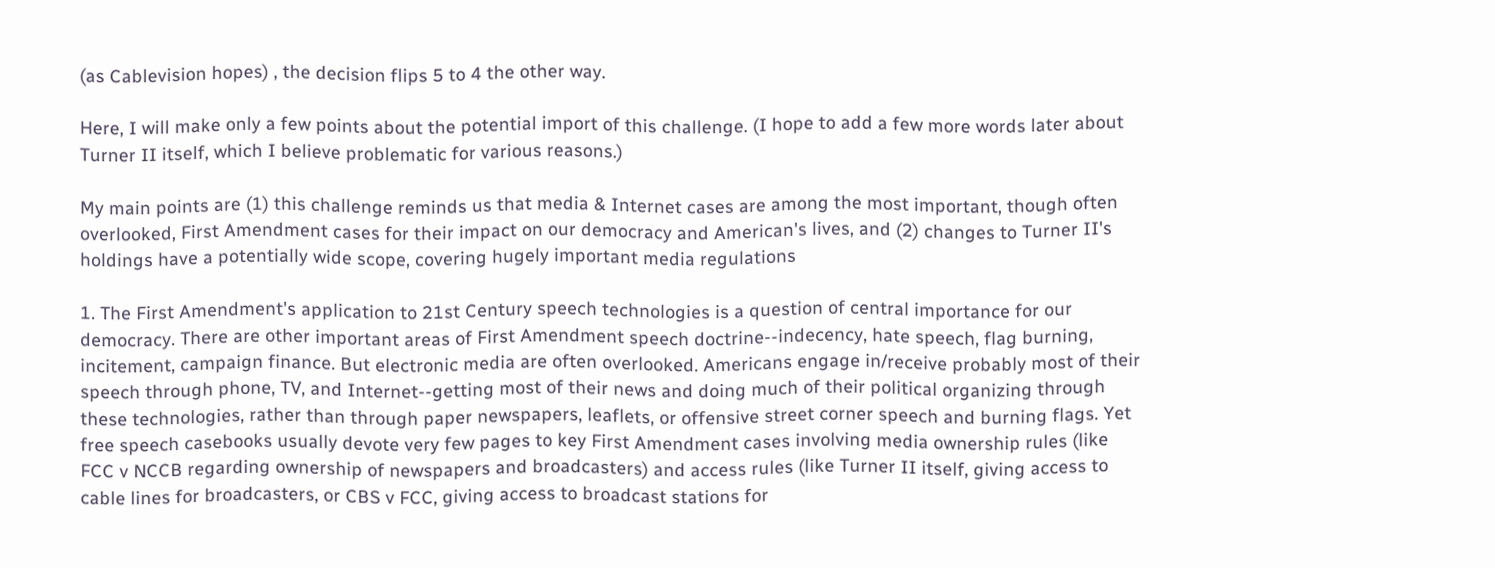(as Cablevision hopes) , the decision flips 5 to 4 the other way.

Here, I will make only a few points about the potential import of this challenge. (I hope to add a few more words later about Turner II itself, which I believe problematic for various reasons.)

My main points are (1) this challenge reminds us that media & Internet cases are among the most important, though often overlooked, First Amendment cases for their impact on our democracy and American's lives, and (2) changes to Turner II's holdings have a potentially wide scope, covering hugely important media regulations

1. The First Amendment's application to 21st Century speech technologies is a question of central importance for our democracy. There are other important areas of First Amendment speech doctrine--indecency, hate speech, flag burning, incitement, campaign finance. But electronic media are often overlooked. Americans engage in/receive probably most of their speech through phone, TV, and Internet--getting most of their news and doing much of their political organizing through these technologies, rather than through paper newspapers, leaflets, or offensive street corner speech and burning flags. Yet free speech casebooks usually devote very few pages to key First Amendment cases involving media ownership rules (like FCC v NCCB regarding ownership of newspapers and broadcasters) and access rules (like Turner II itself, giving access to cable lines for broadcasters, or CBS v FCC, giving access to broadcast stations for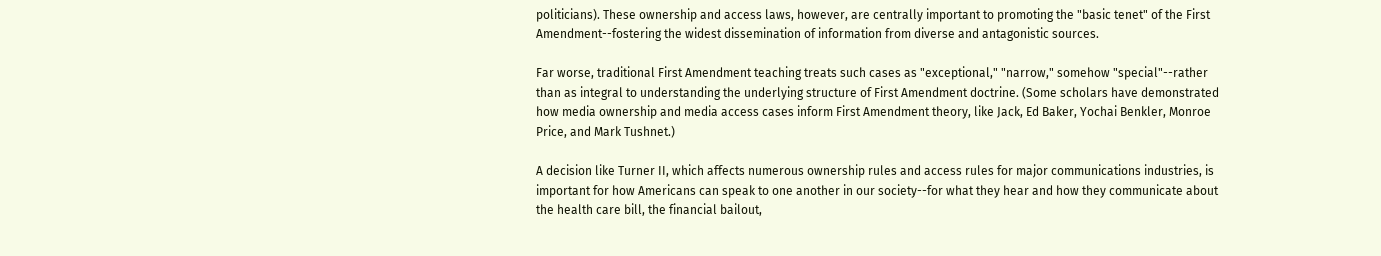politicians). These ownership and access laws, however, are centrally important to promoting the "basic tenet" of the First Amendment--fostering the widest dissemination of information from diverse and antagonistic sources.

Far worse, traditional First Amendment teaching treats such cases as "exceptional," "narrow," somehow "special"--rather than as integral to understanding the underlying structure of First Amendment doctrine. (Some scholars have demonstrated how media ownership and media access cases inform First Amendment theory, like Jack, Ed Baker, Yochai Benkler, Monroe Price, and Mark Tushnet.)

A decision like Turner II, which affects numerous ownership rules and access rules for major communications industries, is important for how Americans can speak to one another in our society--for what they hear and how they communicate about the health care bill, the financial bailout,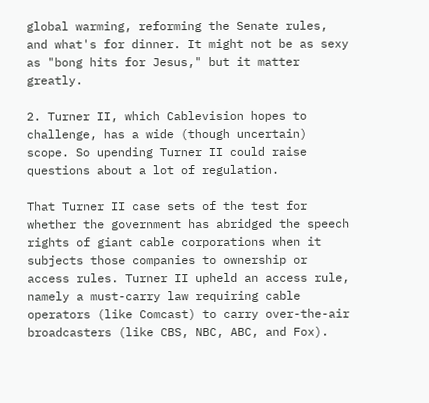global warming, reforming the Senate rules, and what's for dinner. It might not be as sexy as "bong hits for Jesus," but it matter greatly.

2. Turner II, which Cablevision hopes to challenge, has a wide (though uncertain) scope. So upending Turner II could raise questions about a lot of regulation.

That Turner II case sets of the test for whether the government has abridged the speech rights of giant cable corporations when it subjects those companies to ownership or access rules. Turner II upheld an access rule, namely a must-carry law requiring cable operators (like Comcast) to carry over-the-air broadcasters (like CBS, NBC, ABC, and Fox).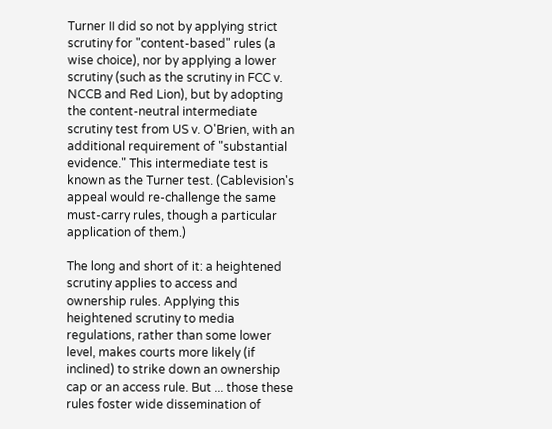Turner II did so not by applying strict scrutiny for "content-based" rules (a wise choice), nor by applying a lower scrutiny (such as the scrutiny in FCC v. NCCB and Red Lion), but by adopting the content-neutral intermediate scrutiny test from US v. O'Brien, with an additional requirement of "substantial evidence." This intermediate test is known as the Turner test. (Cablevision's appeal would re-challenge the same must-carry rules, though a particular application of them.)

The long and short of it: a heightened scrutiny applies to access and ownership rules. Applying this heightened scrutiny to media regulations, rather than some lower level, makes courts more likely (if inclined) to strike down an ownership cap or an access rule. But ... those these rules foster wide dissemination of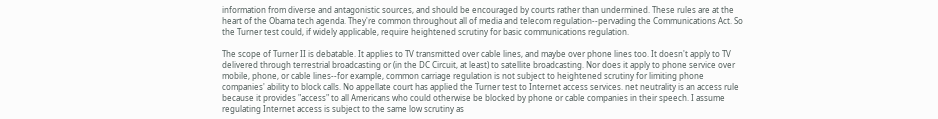information from diverse and antagonistic sources, and should be encouraged by courts rather than undermined. These rules are at the heart of the Obama tech agenda. They're common throughout all of media and telecom regulation--pervading the Communications Act. So the Turner test could, if widely applicable, require heightened scrutiny for basic communications regulation.

The scope of Turner II is debatable. It applies to TV transmitted over cable lines, and maybe over phone lines too. It doesn't apply to TV delivered through terrestrial broadcasting or (in the DC Circuit, at least) to satellite broadcasting. Nor does it apply to phone service over mobile, phone, or cable lines--for example, common carriage regulation is not subject to heightened scrutiny for limiting phone companies' ability to block calls. No appellate court has applied the Turner test to Internet access services. net neutrality is an access rule because it provides "access" to all Americans who could otherwise be blocked by phone or cable companies in their speech. I assume regulating Internet access is subject to the same low scrutiny as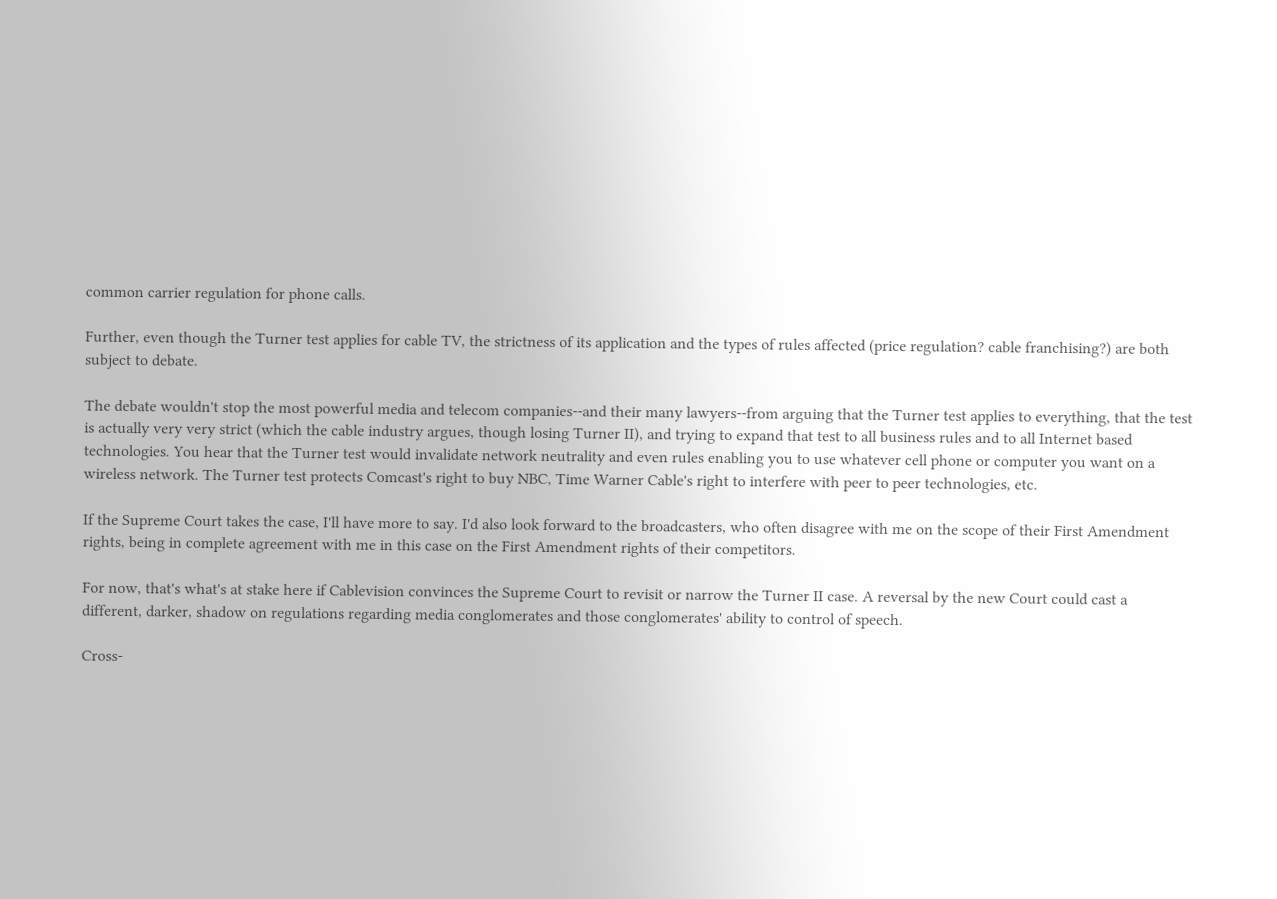common carrier regulation for phone calls.

Further, even though the Turner test applies for cable TV, the strictness of its application and the types of rules affected (price regulation? cable franchising?) are both subject to debate.

The debate wouldn't stop the most powerful media and telecom companies--and their many lawyers--from arguing that the Turner test applies to everything, that the test is actually very very strict (which the cable industry argues, though losing Turner II), and trying to expand that test to all business rules and to all Internet based technologies. You hear that the Turner test would invalidate network neutrality and even rules enabling you to use whatever cell phone or computer you want on a wireless network. The Turner test protects Comcast's right to buy NBC, Time Warner Cable's right to interfere with peer to peer technologies, etc.

If the Supreme Court takes the case, I'll have more to say. I'd also look forward to the broadcasters, who often disagree with me on the scope of their First Amendment rights, being in complete agreement with me in this case on the First Amendment rights of their competitors.

For now, that's what's at stake here if Cablevision convinces the Supreme Court to revisit or narrow the Turner II case. A reversal by the new Court could cast a different, darker, shadow on regulations regarding media conglomerates and those conglomerates' ability to control of speech.

Cross-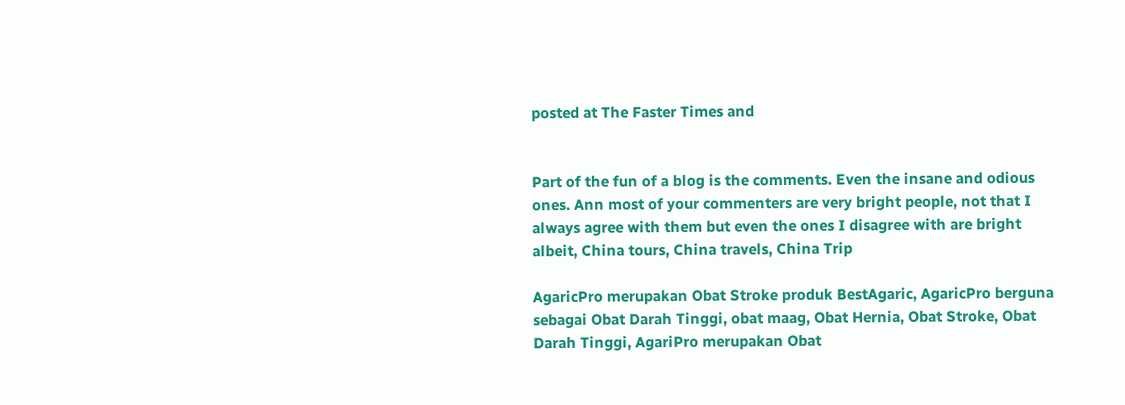posted at The Faster Times and


Part of the fun of a blog is the comments. Even the insane and odious ones. Ann most of your commenters are very bright people, not that I always agree with them but even the ones I disagree with are bright albeit, China tours, China travels, China Trip

AgaricPro merupakan Obat Stroke produk BestAgaric, AgaricPro berguna sebagai Obat Darah Tinggi, obat maag, Obat Hernia, Obat Stroke, Obat Darah Tinggi, AgariPro merupakan Obat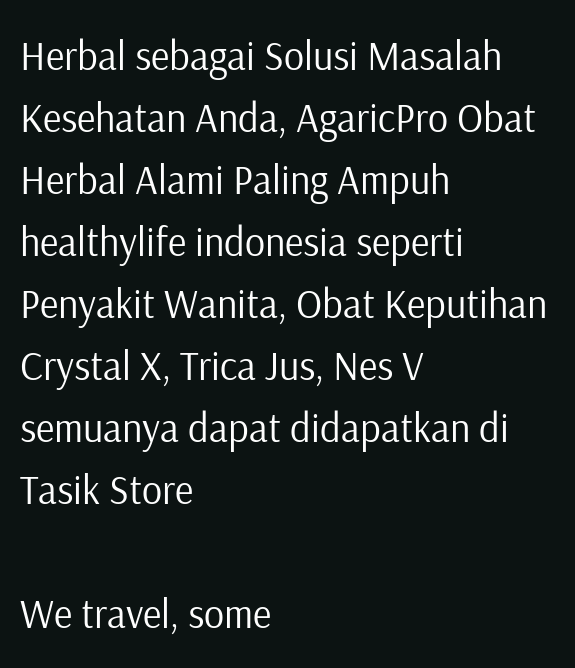Herbal sebagai Solusi Masalah Kesehatan Anda, AgaricPro Obat Herbal Alami Paling Ampuh healthylife indonesia seperti Penyakit Wanita, Obat Keputihan Crystal X, Trica Jus, Nes V semuanya dapat didapatkan di Tasik Store

We travel, some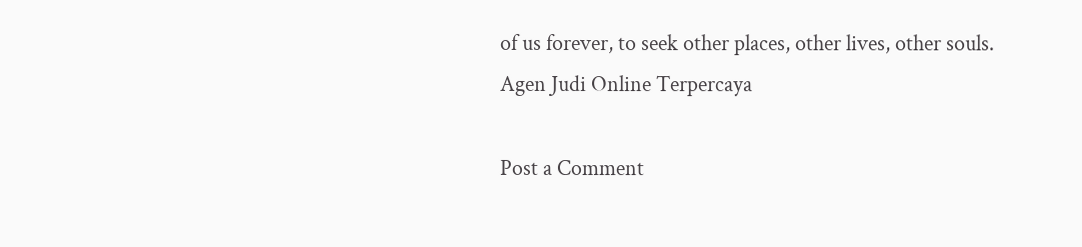of us forever, to seek other places, other lives, other souls.
Agen Judi Online Terpercaya

Post a Comment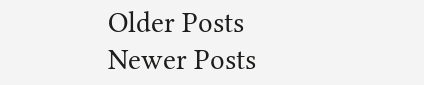Older Posts
Newer Posts